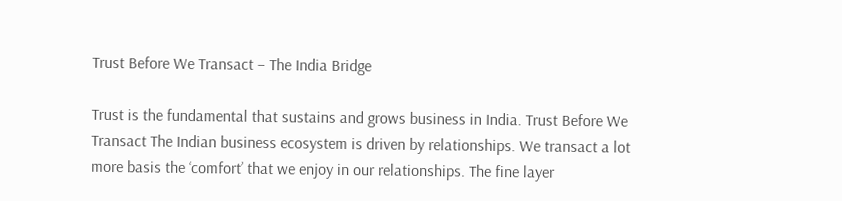Trust Before We Transact – The India Bridge

Trust is the fundamental that sustains and grows business in India. Trust Before We Transact The Indian business ecosystem is driven by relationships. We transact a lot more basis the ‘comfort’ that we enjoy in our relationships. The fine layer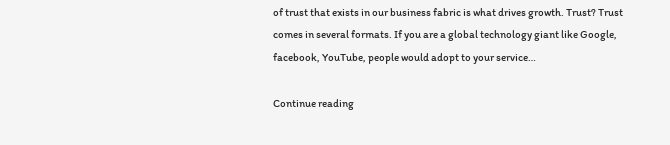of trust that exists in our business fabric is what drives growth. Trust? Trust comes in several formats. If you are a global technology giant like Google, facebook, YouTube, people would adopt to your service…

Continue reading